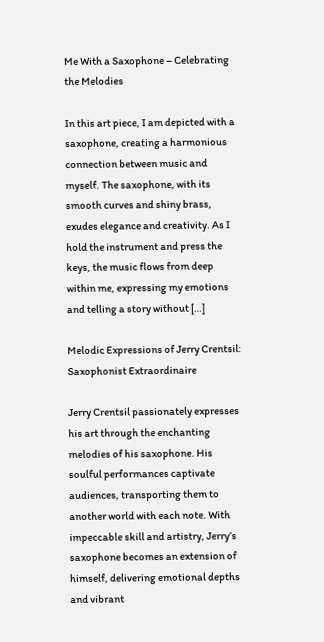Me With a Saxophone – Celebrating the Melodies

In this art piece, I am depicted with a saxophone, creating a harmonious connection between music and myself. The saxophone, with its smooth curves and shiny brass, exudes elegance and creativity. As I hold the instrument and press the keys, the music flows from deep within me, expressing my emotions and telling a story without […]

Melodic Expressions of Jerry Crentsil: Saxophonist Extraordinaire

Jerry Crentsil passionately expresses his art through the enchanting melodies of his saxophone. His soulful performances captivate audiences, transporting them to another world with each note. With impeccable skill and artistry, Jerry’s saxophone becomes an extension of himself, delivering emotional depths and vibrant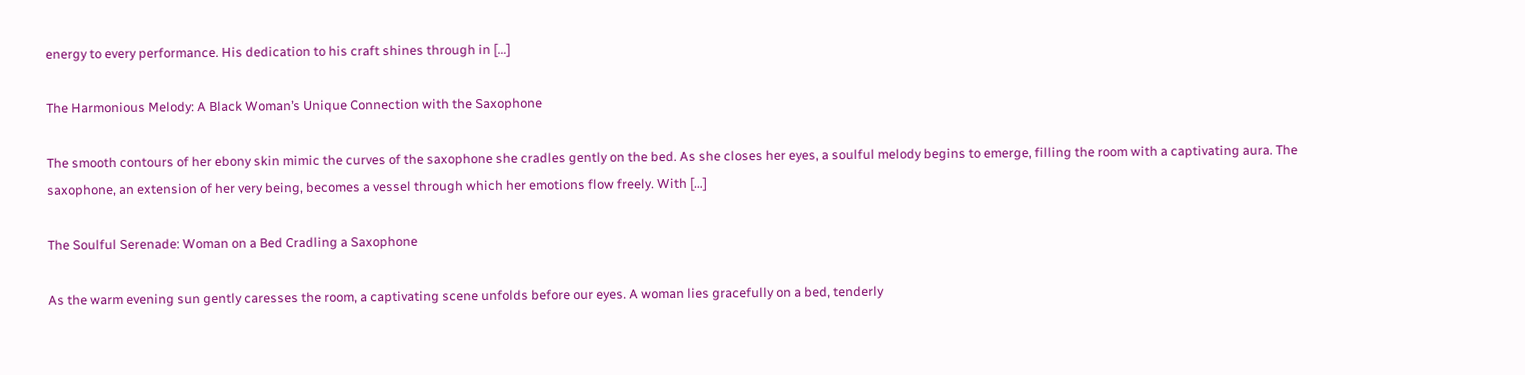energy to every performance. His dedication to his craft shines through in […]

The Harmonious Melody: A Black Woman’s Unique Connection with the Saxophone

The smooth contours of her ebony skin mimic the curves of the saxophone she cradles gently on the bed. As she closes her eyes, a soulful melody begins to emerge, filling the room with a captivating aura. The saxophone, an extension of her very being, becomes a vessel through which her emotions flow freely. With […]

The Soulful Serenade: Woman on a Bed Cradling a Saxophone

As the warm evening sun gently caresses the room, a captivating scene unfolds before our eyes. A woman lies gracefully on a bed, tenderly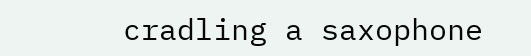cradling a saxophone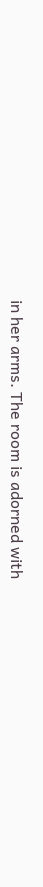in her arms. The room is adorned with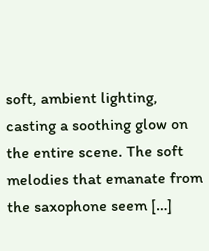soft, ambient lighting, casting a soothing glow on the entire scene. The soft melodies that emanate from the saxophone seem […]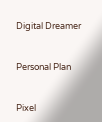Digital Dreamer


Personal Plan


Pixel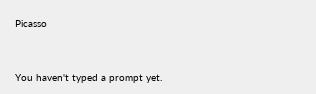Picasso


You haven't typed a prompt yet.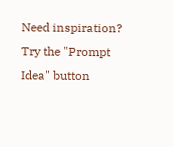Need inspiration? Try the "Prompt Idea" button